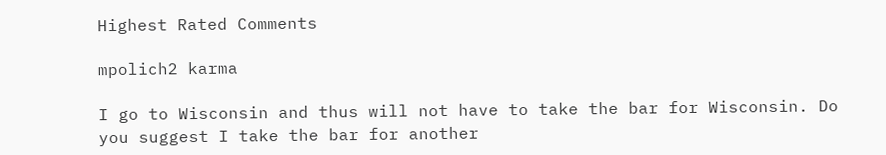Highest Rated Comments

mpolich2 karma

I go to Wisconsin and thus will not have to take the bar for Wisconsin. Do you suggest I take the bar for another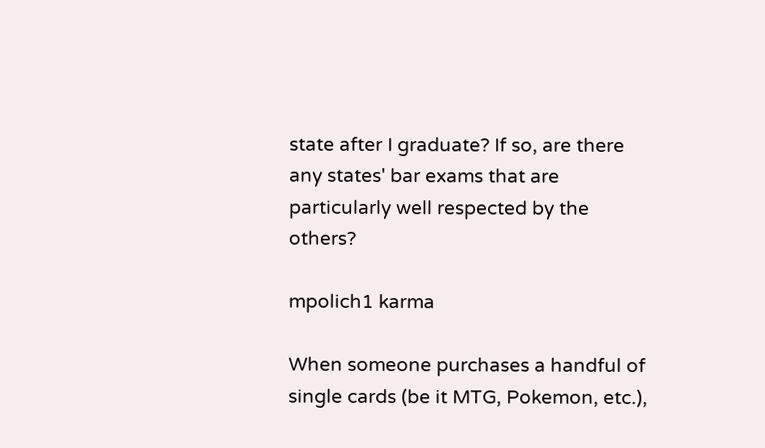state after I graduate? If so, are there any states' bar exams that are particularly well respected by the others?

mpolich1 karma

When someone purchases a handful of single cards (be it MTG, Pokemon, etc.),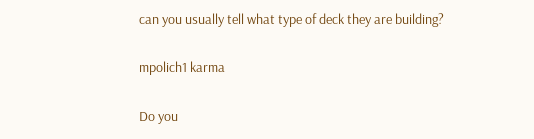can you usually tell what type of deck they are building?

mpolich1 karma

Do you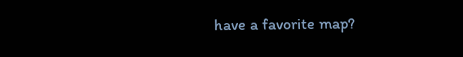have a favorite map?